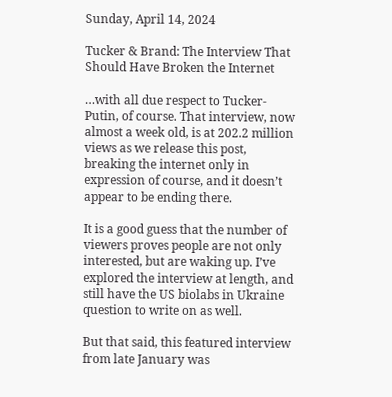Sunday, April 14, 2024

Tucker & Brand: The Interview That Should Have Broken the Internet

…with all due respect to Tucker-Putin, of course. That interview, now almost a week old, is at 202.2 million views as we release this post, breaking the internet only in expression of course, and it doesn’t appear to be ending there.

It is a good guess that the number of viewers proves people are not only interested, but are waking up. I’ve explored the interview at length, and still have the US biolabs in Ukraine question to write on as well.

But that said, this featured interview from late January was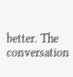better. The conversation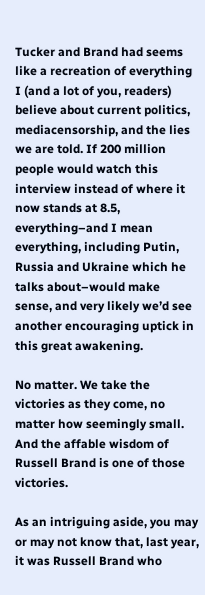Tucker and Brand had seems like a recreation of everything I (and a lot of you, readers) believe about current politics, mediacensorship, and the lies we are told. If 200 million people would watch this interview instead of where it now stands at 8.5, everything–and I mean everything, including Putin, Russia and Ukraine which he talks about–would make sense, and very likely we’d see another encouraging uptick in this great awakening.

No matter. We take the victories as they come, no matter how seemingly small. And the affable wisdom of Russell Brand is one of those victories.

As an intriguing aside, you may or may not know that, last year, it was Russell Brand who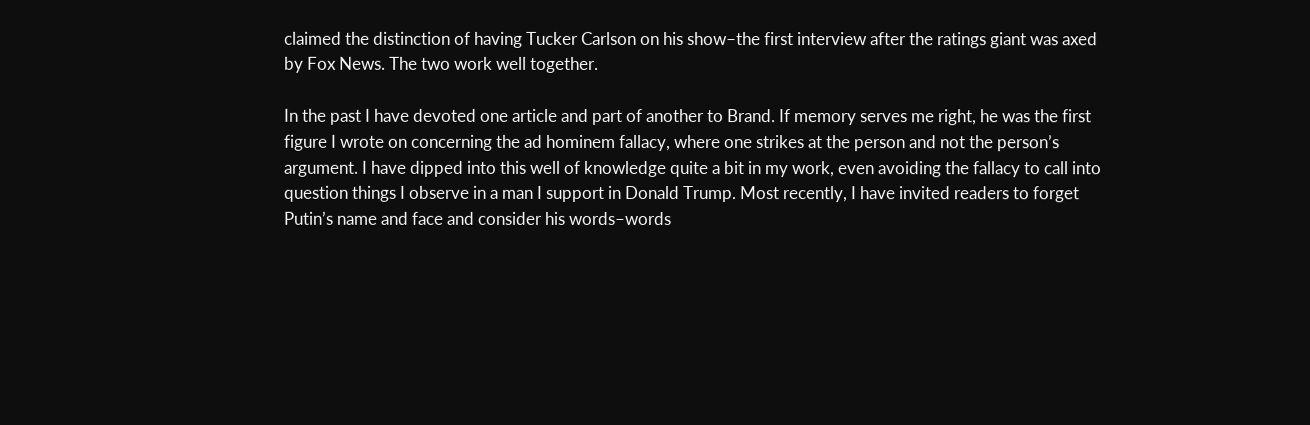claimed the distinction of having Tucker Carlson on his show–the first interview after the ratings giant was axed by Fox News. The two work well together.

In the past I have devoted one article and part of another to Brand. If memory serves me right, he was the first figure I wrote on concerning the ad hominem fallacy, where one strikes at the person and not the person’s argument. I have dipped into this well of knowledge quite a bit in my work, even avoiding the fallacy to call into question things I observe in a man I support in Donald Trump. Most recently, I have invited readers to forget Putin’s name and face and consider his words–words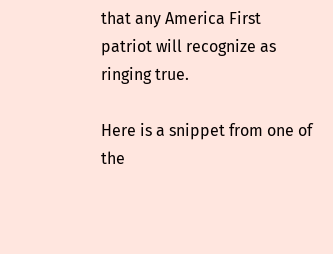that any America First patriot will recognize as ringing true.

Here is a snippet from one of the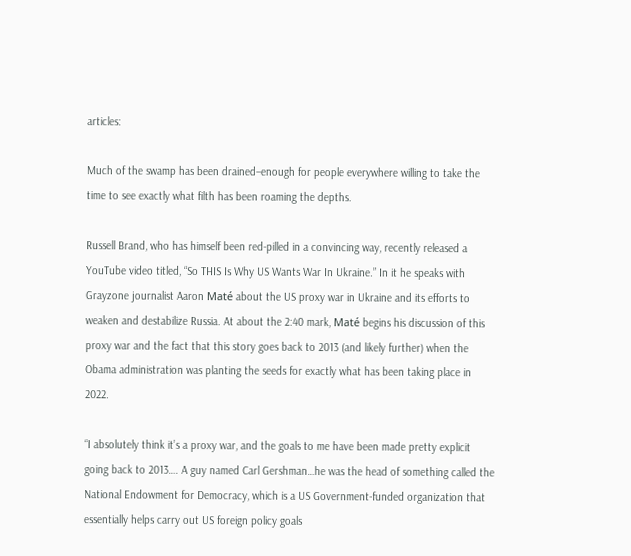articles:

Much of the swamp has been drained–enough for people everywhere willing to take the time to see exactly what filth has been roaming the depths.

Russell Brand, who has himself been red-pilled in a convincing way, recently released a YouTube video titled, “So THIS Is Why US Wants War In Ukraine.” In it he speaks with Grayzone journalist Aaron Maté about the US proxy war in Ukraine and its efforts to weaken and destabilize Russia. At about the 2:40 mark, Maté begins his discussion of this proxy war and the fact that this story goes back to 2013 (and likely further) when the Obama administration was planting the seeds for exactly what has been taking place in 2022.

“I absolutely think it’s a proxy war, and the goals to me have been made pretty explicit going back to 2013…. A guy named Carl Gershman…he was the head of something called the National Endowment for Democracy, which is a US Government-funded organization that essentially helps carry out US foreign policy goals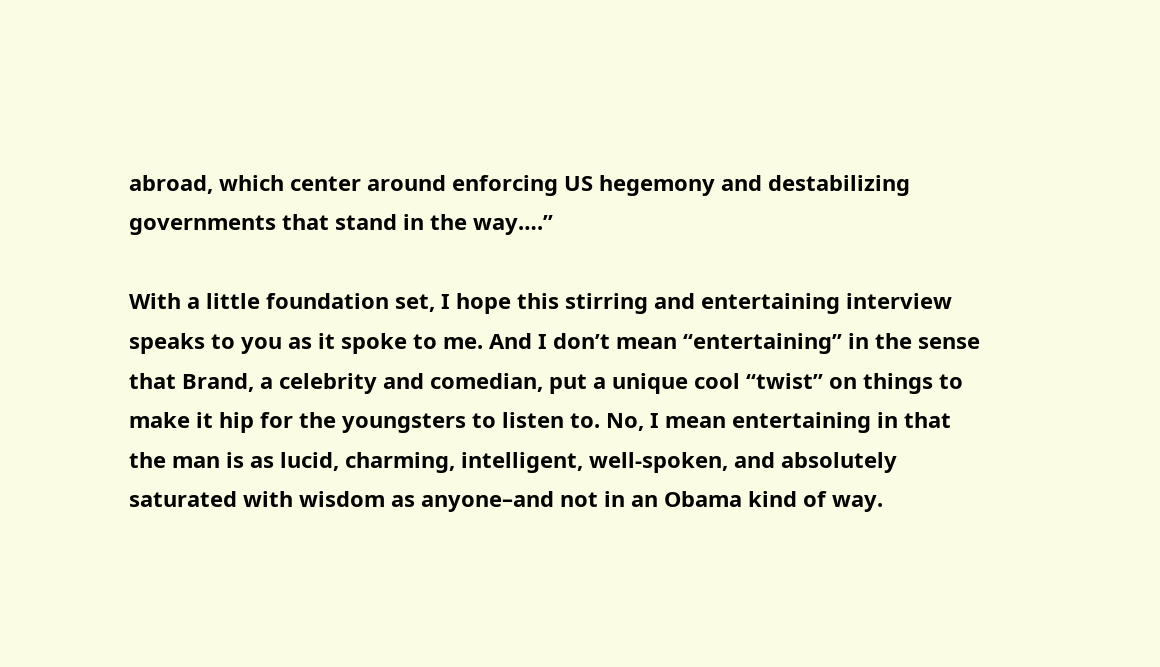abroad, which center around enforcing US hegemony and destabilizing governments that stand in the way….”

With a little foundation set, I hope this stirring and entertaining interview speaks to you as it spoke to me. And I don’t mean “entertaining” in the sense that Brand, a celebrity and comedian, put a unique cool “twist” on things to make it hip for the youngsters to listen to. No, I mean entertaining in that the man is as lucid, charming, intelligent, well-spoken, and absolutely saturated with wisdom as anyone–and not in an Obama kind of way.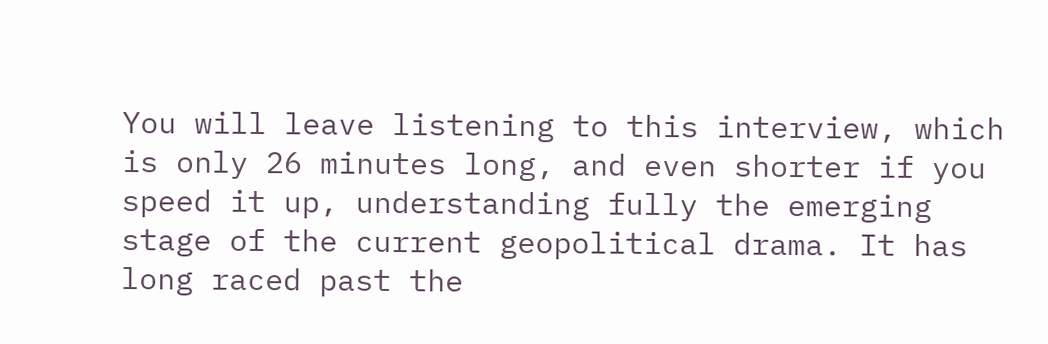You will leave listening to this interview, which is only 26 minutes long, and even shorter if you speed it up, understanding fully the emerging stage of the current geopolitical drama. It has long raced past the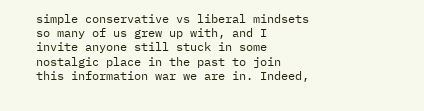simple conservative vs liberal mindsets so many of us grew up with, and I invite anyone still stuck in some nostalgic place in the past to join this information war we are in. Indeed,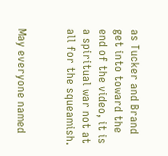as Tucker and Brand get into toward the end of the video, it is a spiritual war not at all for the squeamish.


May everyone named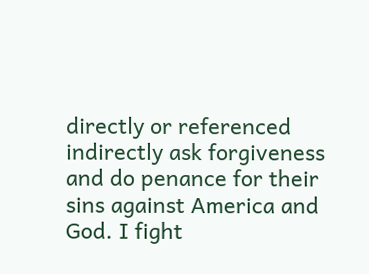directly or referenced indirectly ask forgiveness and do penance for their sins against America and God. I fight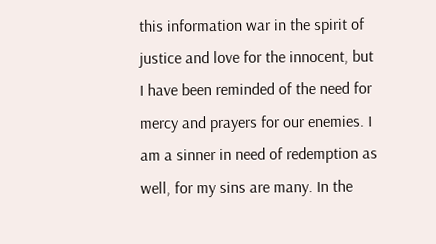this information war in the spirit of justice and love for the innocent, but I have been reminded of the need for mercy and prayers for our enemies. I am a sinner in need of redemption as well, for my sins are many. In the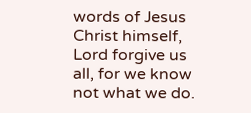words of Jesus Christ himself, Lord forgive us all, for we know not what we do.